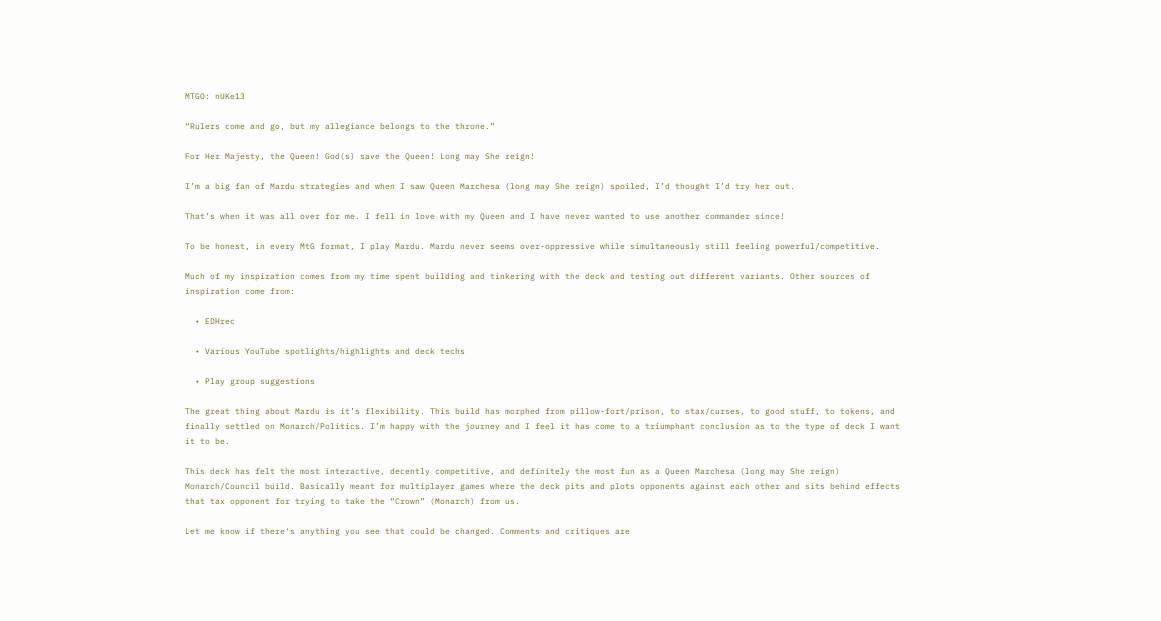MTGO: nUKe13

“Rulers come and go, but my allegiance belongs to the throne.”

For Her Majesty, the Queen! God(s) save the Queen! Long may She reign!

I’m a big fan of Mardu strategies and when I saw Queen Marchesa (long may She reign) spoiled, I’d thought I’d try her out.

That’s when it was all over for me. I fell in love with my Queen and I have never wanted to use another commander since!

To be honest, in every MtG format, I play Mardu. Mardu never seems over-oppressive while simultaneously still feeling powerful/competitive.

Much of my inspiration comes from my time spent building and tinkering with the deck and testing out different variants. Other sources of inspiration come from:

  • EDHrec

  • Various YouTube spotlights/highlights and deck techs

  • Play group suggestions

The great thing about Mardu is it’s flexibility. This build has morphed from pillow-fort/prison, to stax/curses, to good stuff, to tokens, and finally settled on Monarch/Politics. I’m happy with the journey and I feel it has come to a triumphant conclusion as to the type of deck I want it to be.

This deck has felt the most interactive, decently competitive, and definitely the most fun as a Queen Marchesa (long may She reign) Monarch/Council build. Basically meant for multiplayer games where the deck pits and plots opponents against each other and sits behind effects that tax opponent for trying to take the “Crown” (Monarch) from us.

Let me know if there's anything you see that could be changed. Comments and critiques are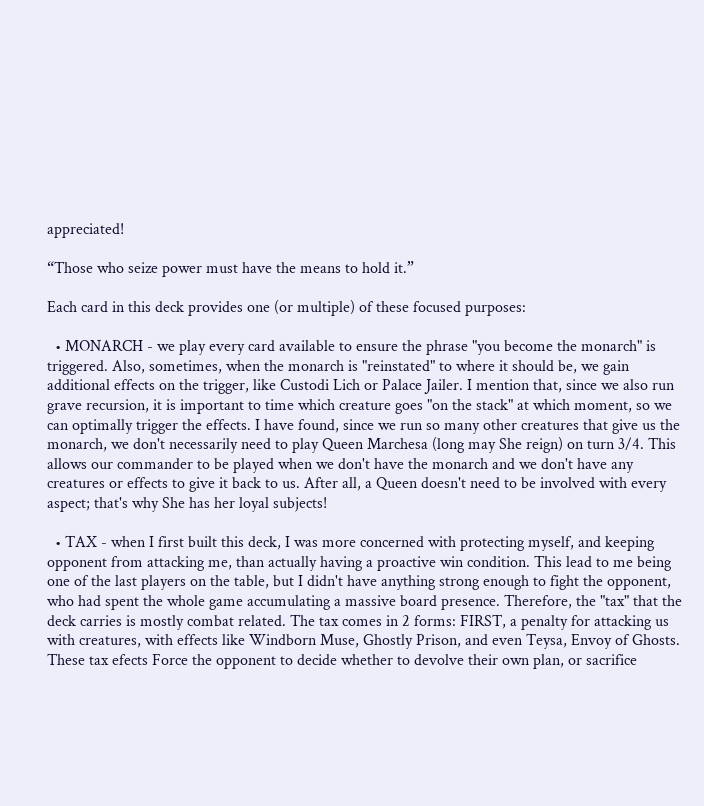appreciated!

“Those who seize power must have the means to hold it.”

Each card in this deck provides one (or multiple) of these focused purposes:

  • MONARCH - we play every card available to ensure the phrase "you become the monarch" is triggered. Also, sometimes, when the monarch is "reinstated" to where it should be, we gain additional effects on the trigger, like Custodi Lich or Palace Jailer. I mention that, since we also run grave recursion, it is important to time which creature goes "on the stack" at which moment, so we can optimally trigger the effects. I have found, since we run so many other creatures that give us the monarch, we don't necessarily need to play Queen Marchesa (long may She reign) on turn 3/4. This allows our commander to be played when we don't have the monarch and we don't have any creatures or effects to give it back to us. After all, a Queen doesn't need to be involved with every aspect; that's why She has her loyal subjects!

  • TAX - when I first built this deck, I was more concerned with protecting myself, and keeping opponent from attacking me, than actually having a proactive win condition. This lead to me being one of the last players on the table, but I didn't have anything strong enough to fight the opponent, who had spent the whole game accumulating a massive board presence. Therefore, the "tax" that the deck carries is mostly combat related. The tax comes in 2 forms: FIRST, a penalty for attacking us with creatures, with effects like Windborn Muse, Ghostly Prison, and even Teysa, Envoy of Ghosts. These tax efects Force the opponent to decide whether to devolve their own plan, or sacrifice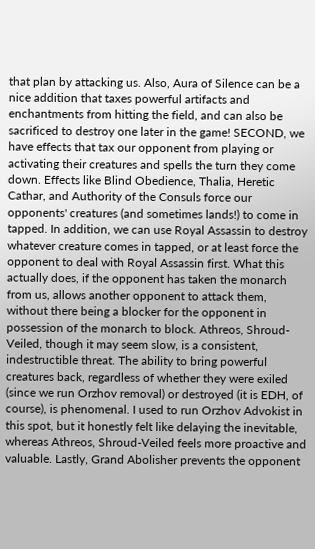that plan by attacking us. Also, Aura of Silence can be a nice addition that taxes powerful artifacts and enchantments from hitting the field, and can also be sacrificed to destroy one later in the game! SECOND, we have effects that tax our opponent from playing or activating their creatures and spells the turn they come down. Effects like Blind Obedience, Thalia, Heretic Cathar, and Authority of the Consuls force our opponents' creatures (and sometimes lands!) to come in tapped. In addition, we can use Royal Assassin to destroy whatever creature comes in tapped, or at least force the opponent to deal with Royal Assassin first. What this actually does, if the opponent has taken the monarch from us, allows another opponent to attack them, without there being a blocker for the opponent in possession of the monarch to block. Athreos, Shroud-Veiled, though it may seem slow, is a consistent, indestructible threat. The ability to bring powerful creatures back, regardless of whether they were exiled (since we run Orzhov removal) or destroyed (it is EDH, of course), is phenomenal. I used to run Orzhov Advokist in this spot, but it honestly felt like delaying the inevitable, whereas Athreos, Shroud-Veiled feels more proactive and valuable. Lastly, Grand Abolisher prevents the opponent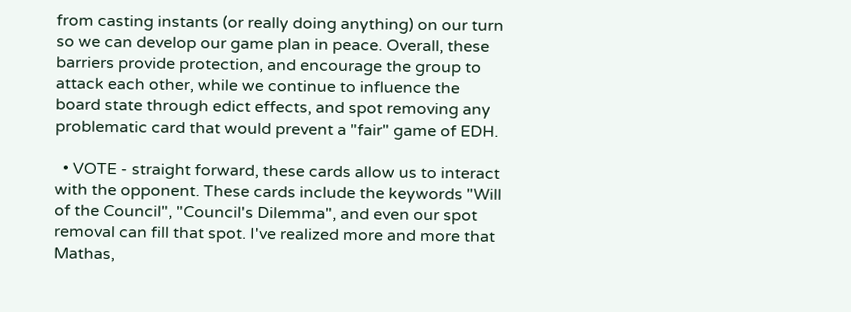from casting instants (or really doing anything) on our turn so we can develop our game plan in peace. Overall, these barriers provide protection, and encourage the group to attack each other, while we continue to influence the board state through edict effects, and spot removing any problematic card that would prevent a "fair" game of EDH.

  • VOTE - straight forward, these cards allow us to interact with the opponent. These cards include the keywords "Will of the Council", "Council's Dilemma", and even our spot removal can fill that spot. I've realized more and more that Mathas,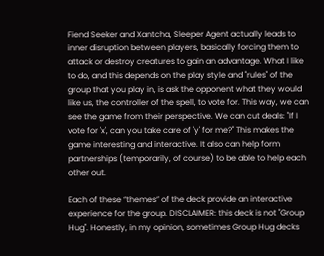Fiend Seeker and Xantcha, Sleeper Agent actually leads to inner disruption between players, basically forcing them to attack or destroy creatures to gain an advantage. What I like to do, and this depends on the play style and "rules" of the group that you play in, is ask the opponent what they would like us, the controller of the spell, to vote for. This way, we can see the game from their perspective. We can cut deals: "If I vote for 'x', can you take care of 'y' for me?" This makes the game interesting and interactive. It also can help form partnerships (temporarily, of course) to be able to help each other out.

Each of these “themes” of the deck provide an interactive experience for the group. DISCLAIMER: this deck is not "Group Hug". Honestly, in my opinion, sometimes Group Hug decks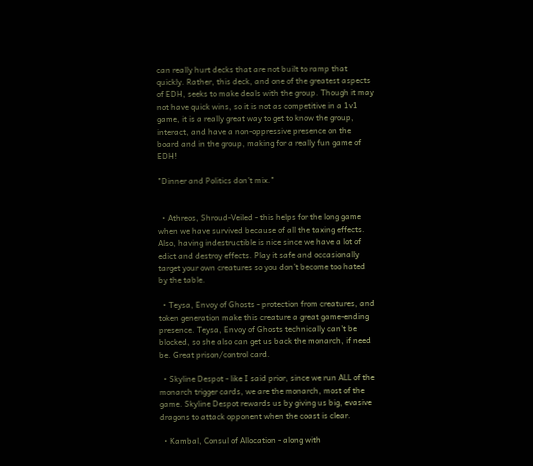can really hurt decks that are not built to ramp that quickly. Rather, this deck, and one of the greatest aspects of EDH, seeks to make deals with the group. Though it may not have quick wins, so it is not as competitive in a 1v1 game, it is a really great way to get to know the group, interact, and have a non-oppressive presence on the board and in the group, making for a really fun game of EDH!

"Dinner and Politics don’t mix."


  • Athreos, Shroud-Veiled - this helps for the long game when we have survived because of all the taxing effects. Also, having indestructible is nice since we have a lot of edict and destroy effects. Play it safe and occasionally target your own creatures so you don’t become too hated by the table.

  • Teysa, Envoy of Ghosts - protection from creatures, and token generation make this creature a great game-ending presence. Teysa, Envoy of Ghosts technically can't be blocked, so she also can get us back the monarch, if need be. Great prison/control card.

  • Skyline Despot - like I said prior, since we run ALL of the monarch trigger cards, we are the monarch, most of the game. Skyline Despot rewards us by giving us big, evasive dragons to attack opponent when the coast is clear.

  • Kambal, Consul of Allocation - along with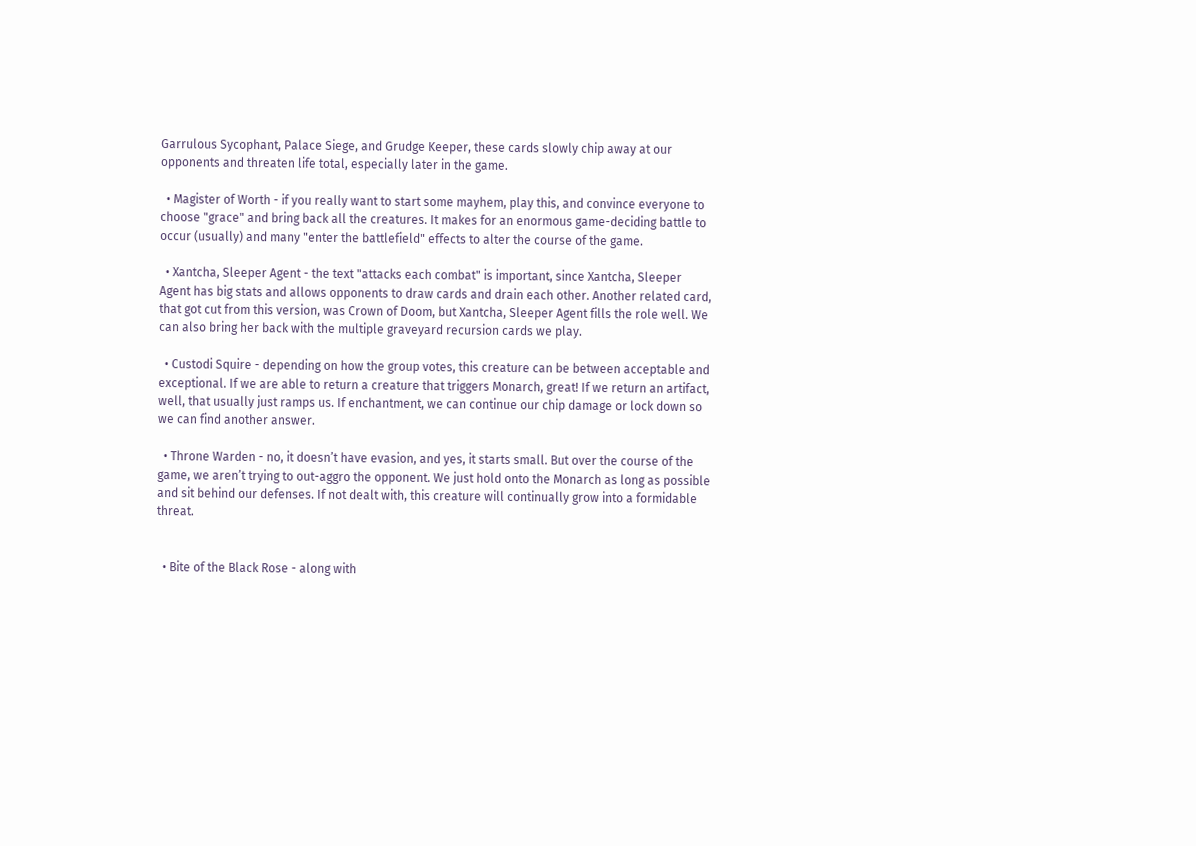Garrulous Sycophant, Palace Siege, and Grudge Keeper, these cards slowly chip away at our opponents and threaten life total, especially later in the game.

  • Magister of Worth - if you really want to start some mayhem, play this, and convince everyone to choose "grace" and bring back all the creatures. It makes for an enormous game-deciding battle to occur (usually) and many "enter the battlefield" effects to alter the course of the game.

  • Xantcha, Sleeper Agent - the text "attacks each combat" is important, since Xantcha, Sleeper Agent has big stats and allows opponents to draw cards and drain each other. Another related card, that got cut from this version, was Crown of Doom, but Xantcha, Sleeper Agent fills the role well. We can also bring her back with the multiple graveyard recursion cards we play.

  • Custodi Squire - depending on how the group votes, this creature can be between acceptable and exceptional. If we are able to return a creature that triggers Monarch, great! If we return an artifact, well, that usually just ramps us. If enchantment, we can continue our chip damage or lock down so we can find another answer.

  • Throne Warden - no, it doesn’t have evasion, and yes, it starts small. But over the course of the game, we aren’t trying to out-aggro the opponent. We just hold onto the Monarch as long as possible and sit behind our defenses. If not dealt with, this creature will continually grow into a formidable threat.


  • Bite of the Black Rose - along with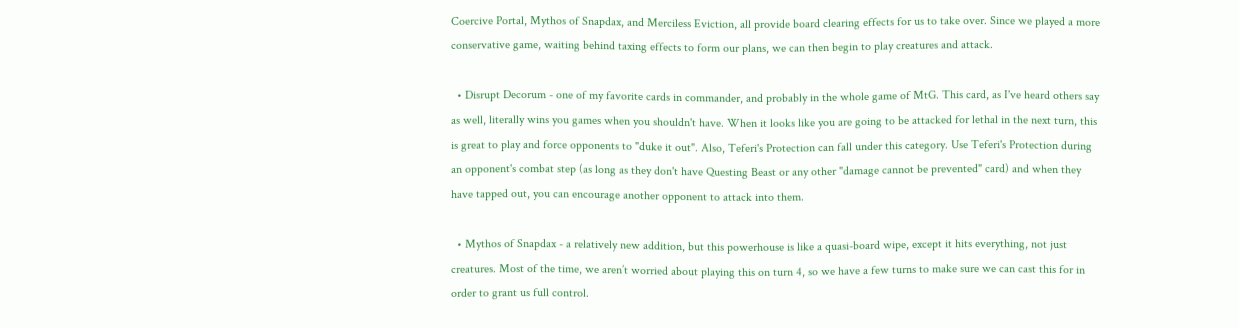Coercive Portal, Mythos of Snapdax, and Merciless Eviction, all provide board clearing effects for us to take over. Since we played a more conservative game, waiting behind taxing effects to form our plans, we can then begin to play creatures and attack.

  • Disrupt Decorum - one of my favorite cards in commander, and probably in the whole game of MtG. This card, as I've heard others say as well, literally wins you games when you shouldn't have. When it looks like you are going to be attacked for lethal in the next turn, this is great to play and force opponents to "duke it out". Also, Teferi's Protection can fall under this category. Use Teferi's Protection during an opponent's combat step (as long as they don't have Questing Beast or any other "damage cannot be prevented" card) and when they have tapped out, you can encourage another opponent to attack into them.

  • Mythos of Snapdax - a relatively new addition, but this powerhouse is like a quasi-board wipe, except it hits everything, not just creatures. Most of the time, we aren’t worried about playing this on turn 4, so we have a few turns to make sure we can cast this for in order to grant us full control.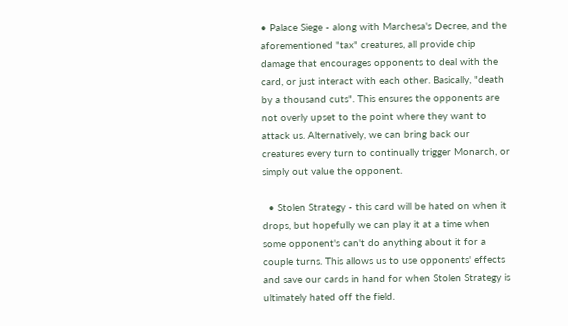• Palace Siege - along with Marchesa's Decree, and the aforementioned "tax" creatures, all provide chip damage that encourages opponents to deal with the card, or just interact with each other. Basically, "death by a thousand cuts". This ensures the opponents are not overly upset to the point where they want to attack us. Alternatively, we can bring back our creatures every turn to continually trigger Monarch, or simply out value the opponent.

  • Stolen Strategy - this card will be hated on when it drops, but hopefully we can play it at a time when some opponent's can't do anything about it for a couple turns. This allows us to use opponents' effects and save our cards in hand for when Stolen Strategy is ultimately hated off the field.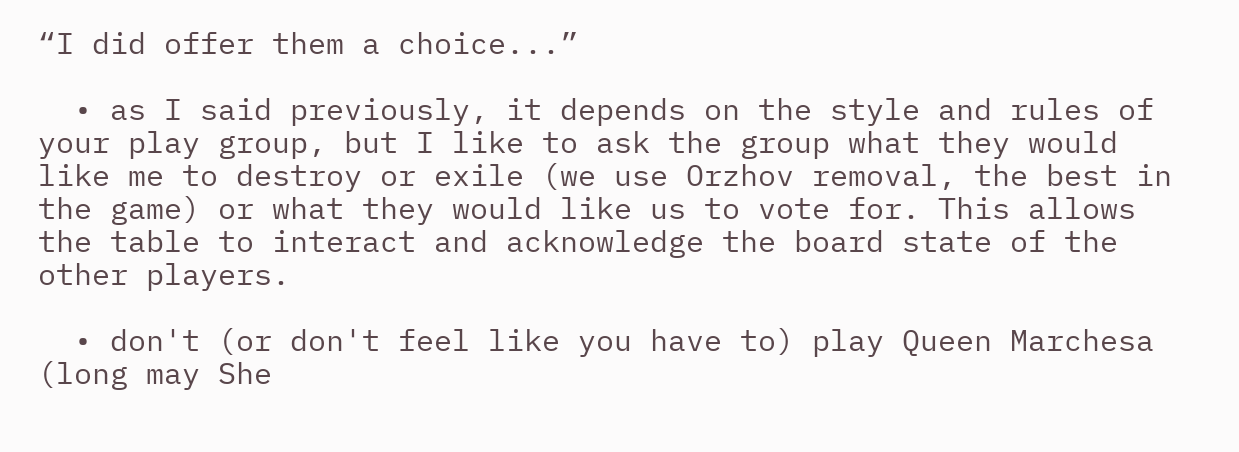“I did offer them a choice...”

  • as I said previously, it depends on the style and rules of your play group, but I like to ask the group what they would like me to destroy or exile (we use Orzhov removal, the best in the game) or what they would like us to vote for. This allows the table to interact and acknowledge the board state of the other players.

  • don't (or don't feel like you have to) play Queen Marchesa (long may She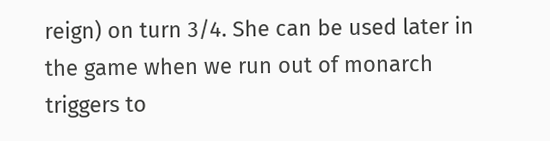reign) on turn 3/4. She can be used later in the game when we run out of monarch triggers to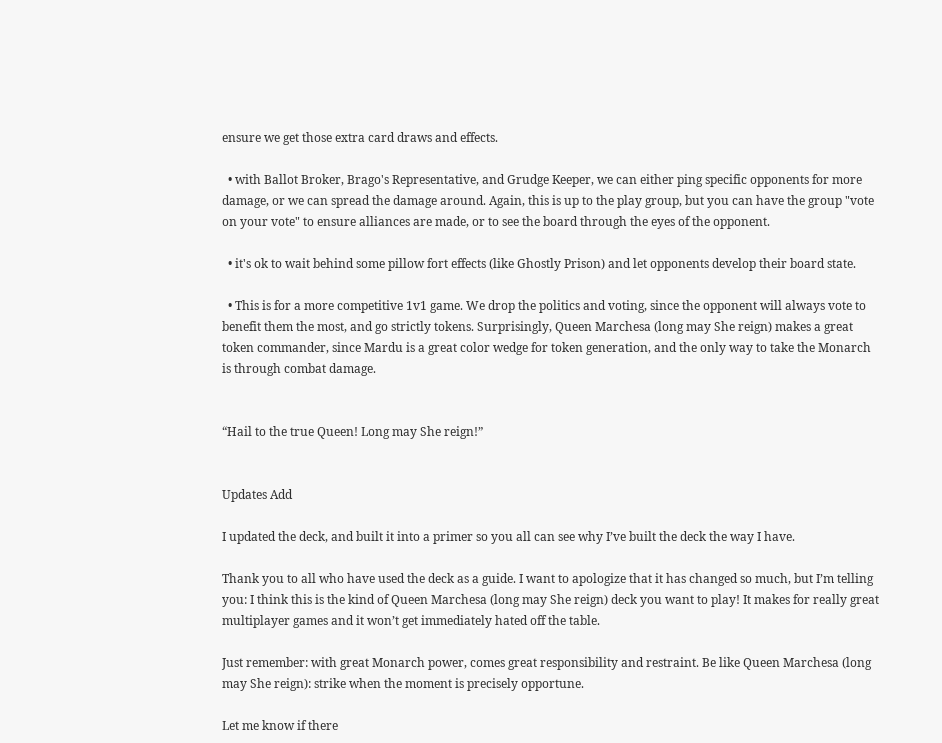ensure we get those extra card draws and effects.

  • with Ballot Broker, Brago's Representative, and Grudge Keeper, we can either ping specific opponents for more damage, or we can spread the damage around. Again, this is up to the play group, but you can have the group "vote on your vote" to ensure alliances are made, or to see the board through the eyes of the opponent.

  • it's ok to wait behind some pillow fort effects (like Ghostly Prison) and let opponents develop their board state.

  • This is for a more competitive 1v1 game. We drop the politics and voting, since the opponent will always vote to benefit them the most, and go strictly tokens. Surprisingly, Queen Marchesa (long may She reign) makes a great token commander, since Mardu is a great color wedge for token generation, and the only way to take the Monarch is through combat damage.


“Hail to the true Queen! Long may She reign!”


Updates Add

I updated the deck, and built it into a primer so you all can see why I’ve built the deck the way I have.

Thank you to all who have used the deck as a guide. I want to apologize that it has changed so much, but I’m telling you: I think this is the kind of Queen Marchesa (long may She reign) deck you want to play! It makes for really great multiplayer games and it won’t get immediately hated off the table.

Just remember: with great Monarch power, comes great responsibility and restraint. Be like Queen Marchesa (long may She reign): strike when the moment is precisely opportune.

Let me know if there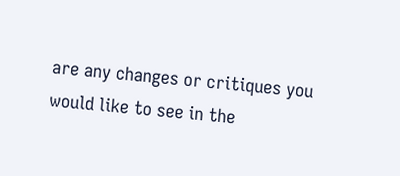are any changes or critiques you would like to see in the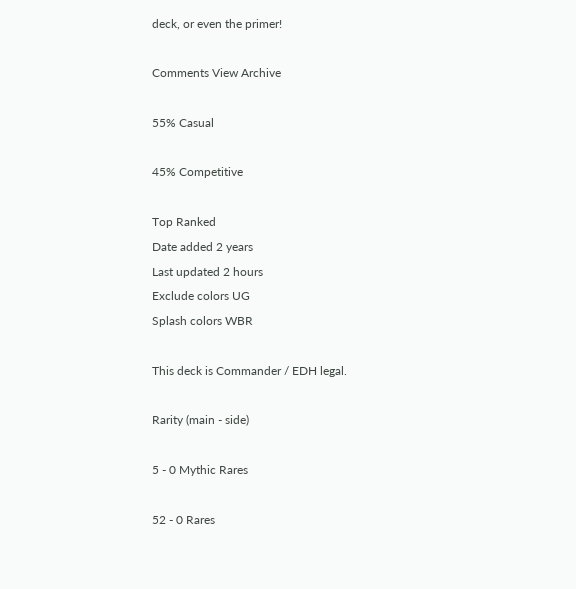deck, or even the primer!

Comments View Archive

55% Casual

45% Competitive

Top Ranked
Date added 2 years
Last updated 2 hours
Exclude colors UG
Splash colors WBR

This deck is Commander / EDH legal.

Rarity (main - side)

5 - 0 Mythic Rares

52 - 0 Rares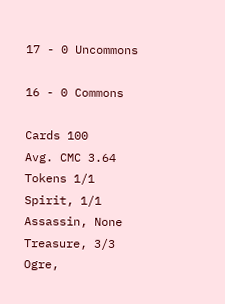17 - 0 Uncommons

16 - 0 Commons

Cards 100
Avg. CMC 3.64
Tokens 1/1 Spirit, 1/1 Assassin, None Treasure, 3/3 Ogre,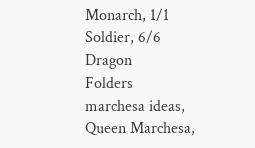Monarch, 1/1 Soldier, 6/6 Dragon
Folders marchesa ideas, Queen Marchesa,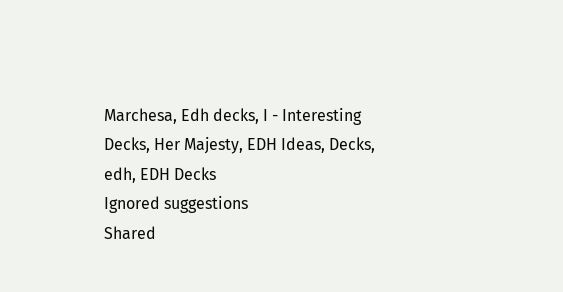Marchesa, Edh decks, I - Interesting Decks, Her Majesty, EDH Ideas, Decks, edh, EDH Decks
Ignored suggestions
Shared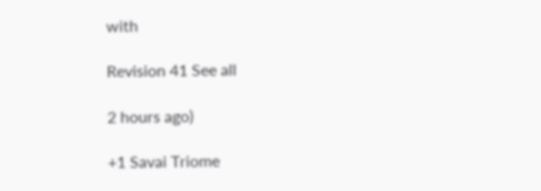with

Revision 41 See all

2 hours ago)

+1 Savai Triome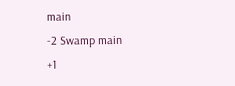main
-2 Swamp main
+1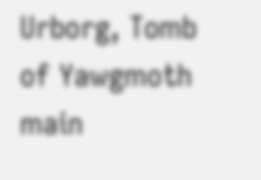Urborg, Tomb of Yawgmoth main